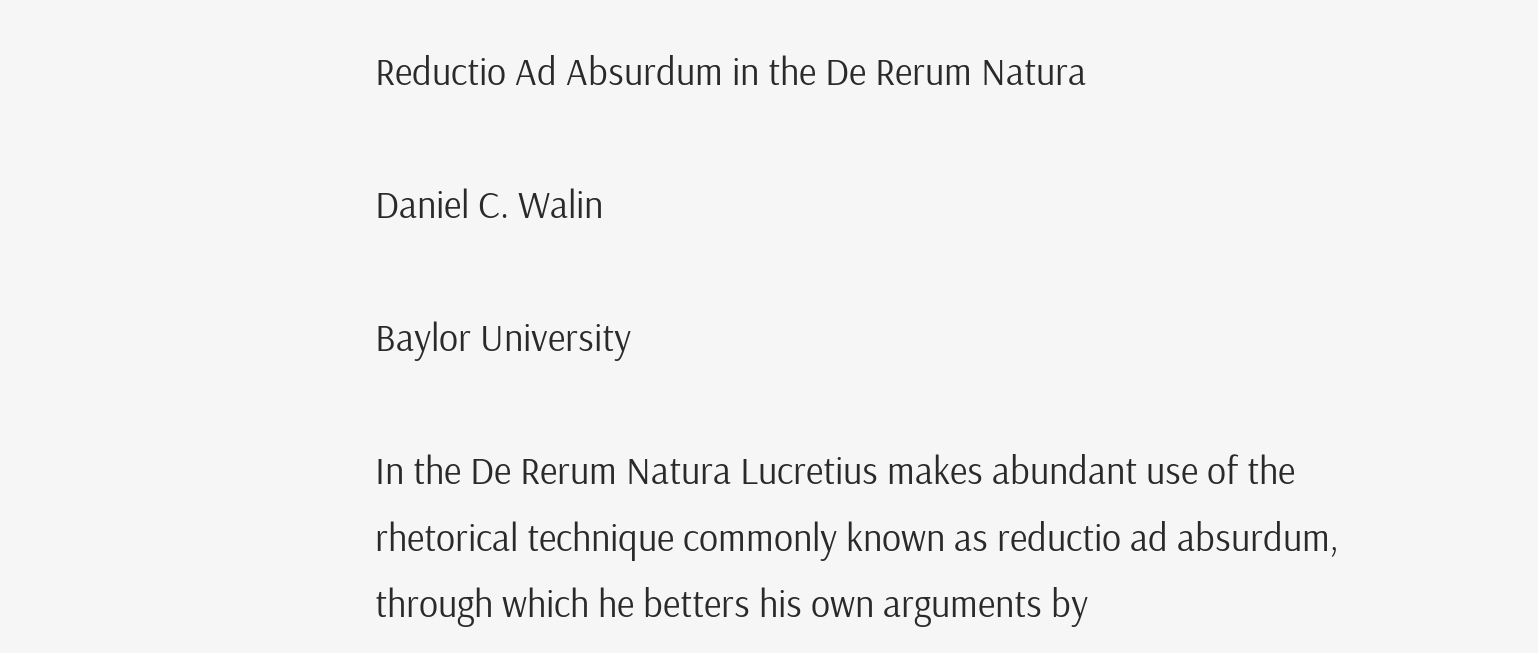Reductio Ad Absurdum in the De Rerum Natura

Daniel C. Walin

Baylor University

In the De Rerum Natura Lucretius makes abundant use of the rhetorical technique commonly known as reductio ad absurdum, through which he betters his own arguments by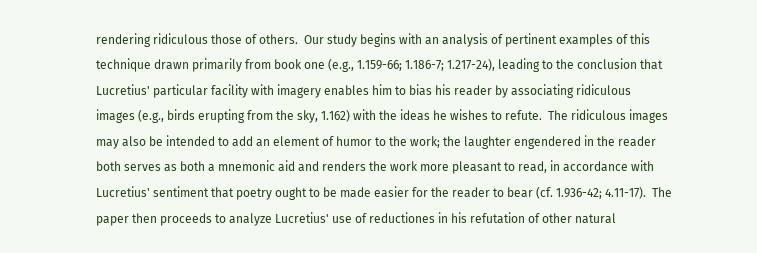rendering ridiculous those of others.  Our study begins with an analysis of pertinent examples of this technique drawn primarily from book one (e.g., 1.159-66; 1.186-7; 1.217-24), leading to the conclusion that Lucretius' particular facility with imagery enables him to bias his reader by associating ridiculous images (e.g., birds erupting from the sky, 1.162) with the ideas he wishes to refute.  The ridiculous images may also be intended to add an element of humor to the work; the laughter engendered in the reader both serves as both a mnemonic aid and renders the work more pleasant to read, in accordance with Lucretius' sentiment that poetry ought to be made easier for the reader to bear (cf. 1.936-42; 4.11-17).  The paper then proceeds to analyze Lucretius' use of reductiones in his refutation of other natural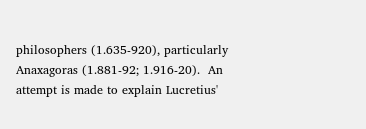philosophers (1.635-920), particularly Anaxagoras (1.881-92; 1.916-20).  An attempt is made to explain Lucretius'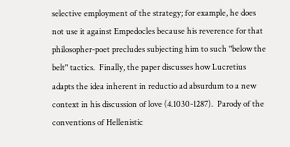selective employment of the strategy; for example, he does not use it against Empedocles because his reverence for that philosopher-poet precludes subjecting him to such "below the belt" tactics.  Finally, the paper discusses how Lucretius adapts the idea inherent in reductio ad absurdum to a new context in his discussion of love (4.1030-1287).  Parody of the conventions of Hellenistic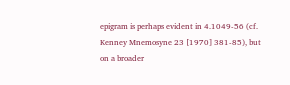epigram is perhaps evident in 4.1049-56 (cf. Kenney Mnemosyne 23 [1970] 381-85), but on a broader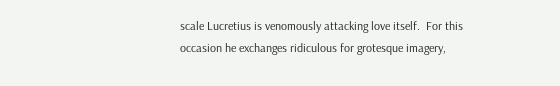scale Lucretius is venomously attacking love itself.  For this occasion he exchanges ridiculous for grotesque imagery,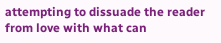attempting to dissuade the reader from love with what can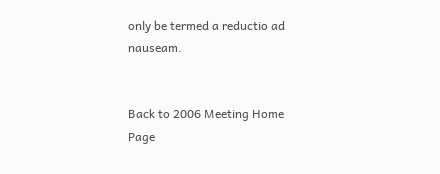only be termed a reductio ad nauseam.


Back to 2006 Meeting Home Page